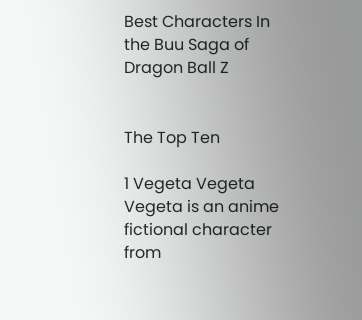Best Characters In the Buu Saga of Dragon Ball Z


The Top Ten

1 Vegeta Vegeta Vegeta is an anime fictional character from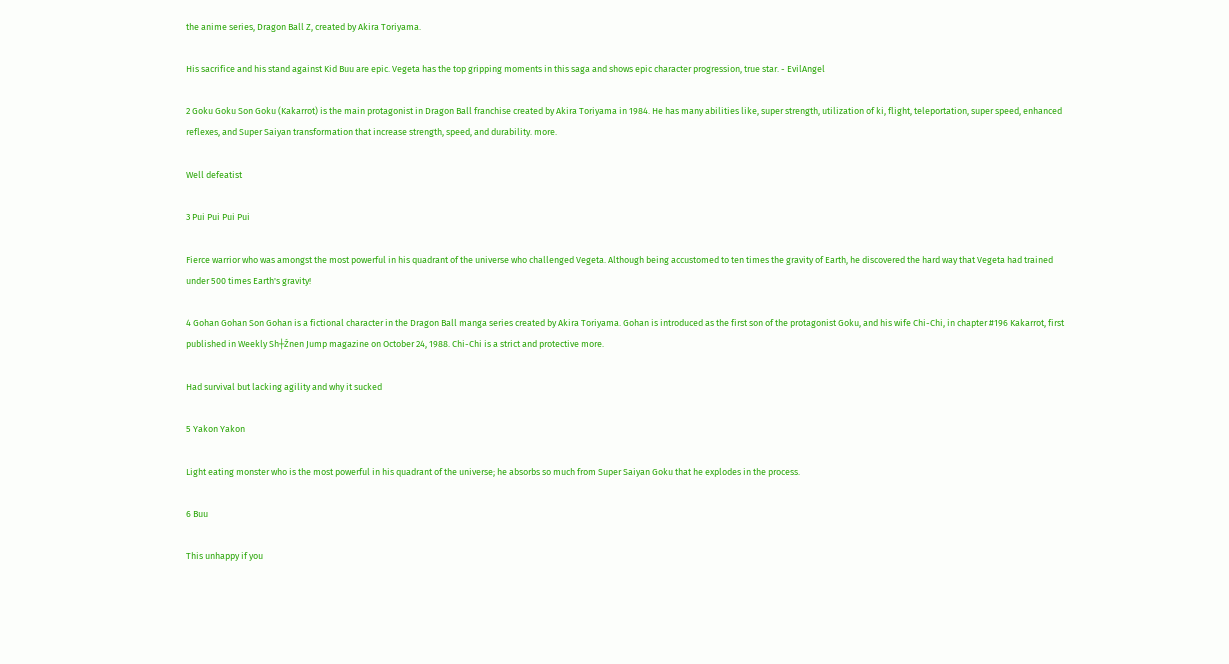the anime series, Dragon Ball Z, created by Akira Toriyama.

His sacrifice and his stand against Kid Buu are epic. Vegeta has the top gripping moments in this saga and shows epic character progression, true star. - EvilAngel

2 Goku Goku Son Goku (Kakarrot) is the main protagonist in Dragon Ball franchise created by Akira Toriyama in 1984. He has many abilities like, super strength, utilization of ki, flight, teleportation, super speed, enhanced reflexes, and Super Saiyan transformation that increase strength, speed, and durability. more.

Well defeatist

3 Pui Pui Pui Pui

Fierce warrior who was amongst the most powerful in his quadrant of the universe who challenged Vegeta. Although being accustomed to ten times the gravity of Earth, he discovered the hard way that Vegeta had trained under 500 times Earth's gravity!

4 Gohan Gohan Son Gohan is a fictional character in the Dragon Ball manga series created by Akira Toriyama. Gohan is introduced as the first son of the protagonist Goku, and his wife Chi-Chi, in chapter #196 Kakarrot, first published in Weekly Sh┼Źnen Jump magazine on October 24, 1988. Chi-Chi is a strict and protective more.

Had survival but lacking agility and why it sucked

5 Yakon Yakon

Light eating monster who is the most powerful in his quadrant of the universe; he absorbs so much from Super Saiyan Goku that he explodes in the process.

6 Buu

This unhappy if you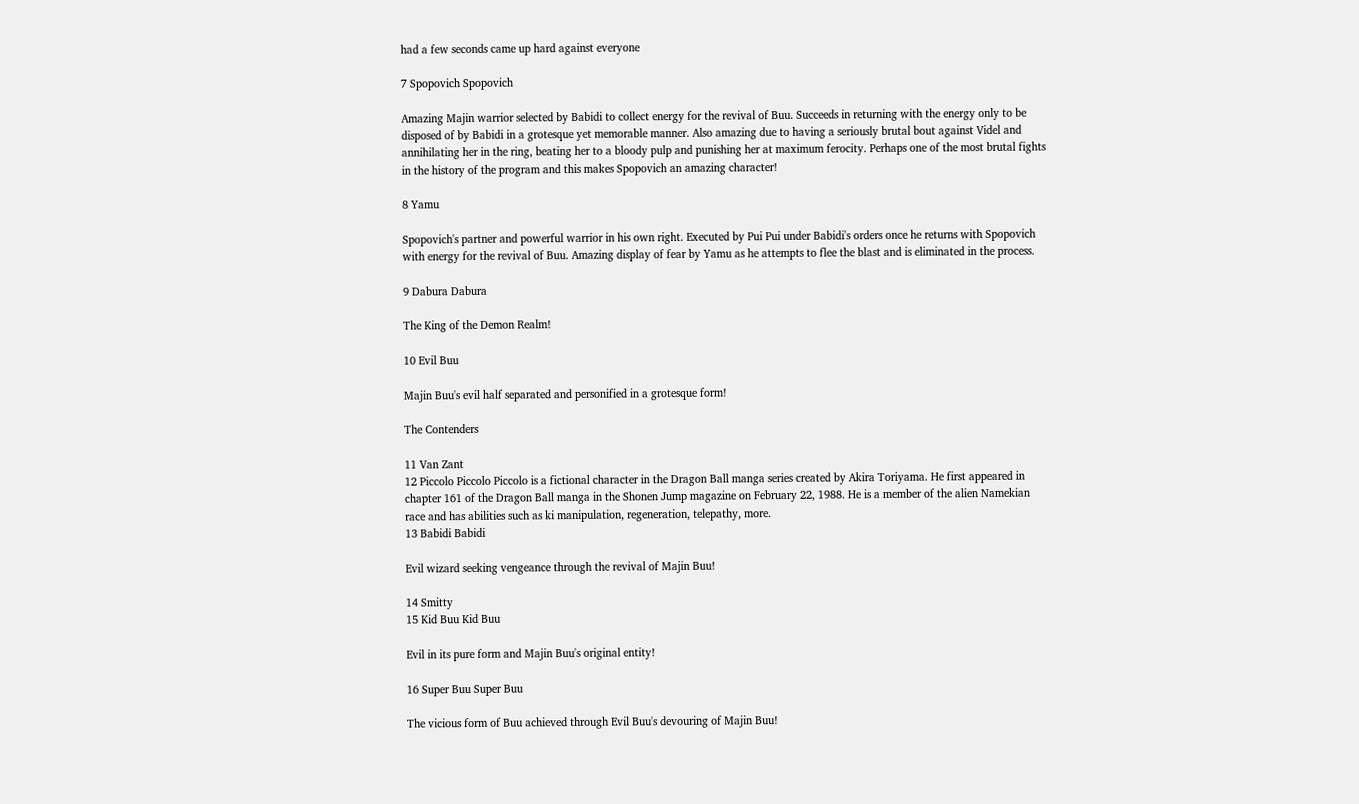had a few seconds came up hard against everyone

7 Spopovich Spopovich

Amazing Majin warrior selected by Babidi to collect energy for the revival of Buu. Succeeds in returning with the energy only to be disposed of by Babidi in a grotesque yet memorable manner. Also amazing due to having a seriously brutal bout against Videl and annihilating her in the ring, beating her to a bloody pulp and punishing her at maximum ferocity. Perhaps one of the most brutal fights in the history of the program and this makes Spopovich an amazing character!

8 Yamu

Spopovich's partner and powerful warrior in his own right. Executed by Pui Pui under Babidi's orders once he returns with Spopovich with energy for the revival of Buu. Amazing display of fear by Yamu as he attempts to flee the blast and is eliminated in the process.

9 Dabura Dabura

The King of the Demon Realm!

10 Evil Buu

Majin Buu's evil half separated and personified in a grotesque form!

The Contenders

11 Van Zant
12 Piccolo Piccolo Piccolo is a fictional character in the Dragon Ball manga series created by Akira Toriyama. He first appeared in chapter 161 of the Dragon Ball manga in the Shonen Jump magazine on February 22, 1988. He is a member of the alien Namekian race and has abilities such as ki manipulation, regeneration, telepathy, more.
13 Babidi Babidi

Evil wizard seeking vengeance through the revival of Majin Buu!

14 Smitty
15 Kid Buu Kid Buu

Evil in its pure form and Majin Buu's original entity!

16 Super Buu Super Buu

The vicious form of Buu achieved through Evil Buu's devouring of Majin Buu!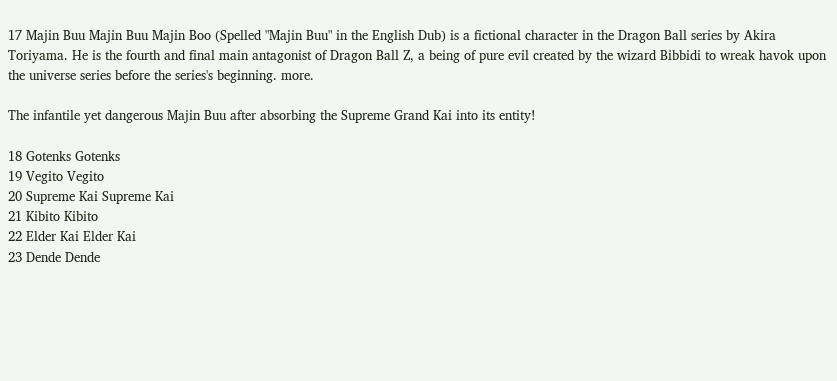17 Majin Buu Majin Buu Majin Boo (Spelled "Majin Buu" in the English Dub) is a fictional character in the Dragon Ball series by Akira Toriyama. He is the fourth and final main antagonist of Dragon Ball Z, a being of pure evil created by the wizard Bibbidi to wreak havok upon the universe series before the series's beginning. more.

The infantile yet dangerous Majin Buu after absorbing the Supreme Grand Kai into its entity!

18 Gotenks Gotenks
19 Vegito Vegito
20 Supreme Kai Supreme Kai
21 Kibito Kibito
22 Elder Kai Elder Kai
23 Dende Dende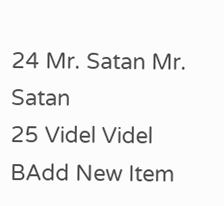24 Mr. Satan Mr. Satan
25 Videl Videl
BAdd New Item